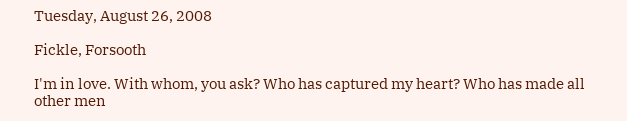Tuesday, August 26, 2008

Fickle, Forsooth

I'm in love. With whom, you ask? Who has captured my heart? Who has made all other men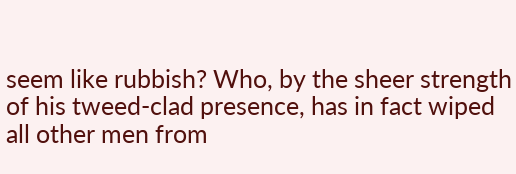seem like rubbish? Who, by the sheer strength of his tweed-clad presence, has in fact wiped all other men from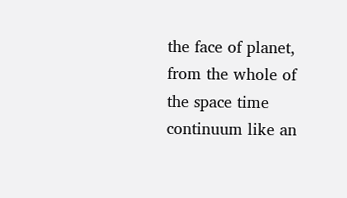the face of planet, from the whole of the space time continuum like an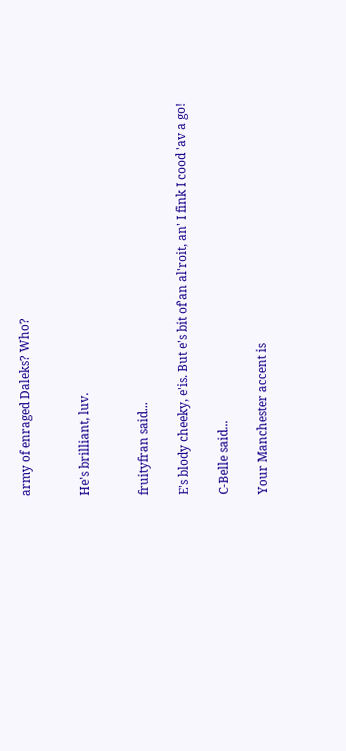army of enraged Daleks? Who?


He's brilliant, luv.


fruityfran said...

E's blody cheeky, e'is. But e's bit of'an al'roit, an' I fink I cood 'av a go!

C-Belle said...

Your Manchester accent is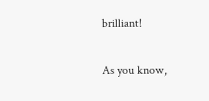brilliant!

As you know,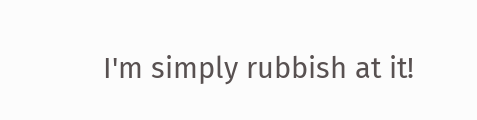I'm simply rubbish at it!